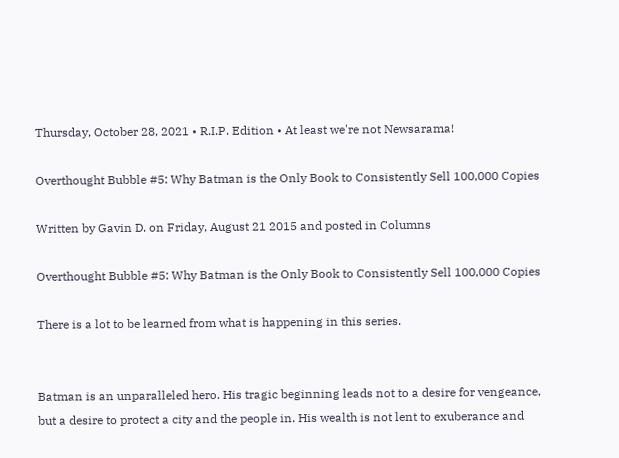Thursday, October 28, 2021 • R.I.P. Edition • At least we're not Newsarama!

Overthought Bubble #5: Why Batman is the Only Book to Consistently Sell 100,000 Copies

Written by Gavin D. on Friday, August 21 2015 and posted in Columns

Overthought Bubble #5: Why Batman is the Only Book to Consistently Sell 100,000 Copies

There is a lot to be learned from what is happening in this series.


Batman is an unparalleled hero. His tragic beginning leads not to a desire for vengeance, but a desire to protect a city and the people in. His wealth is not lent to exuberance and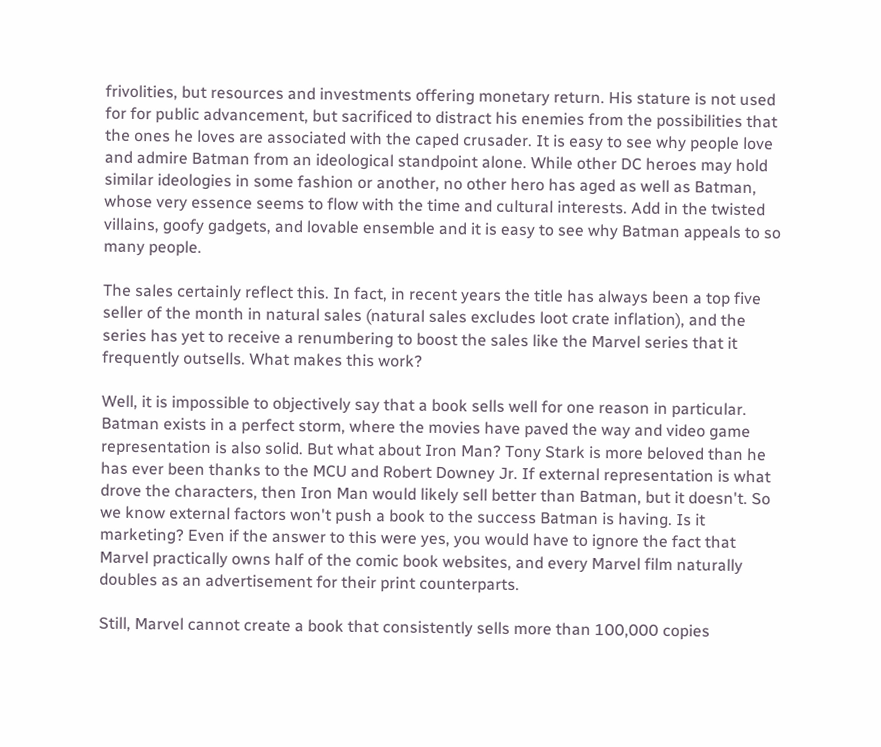frivolities, but resources and investments offering monetary return. His stature is not used for for public advancement, but sacrificed to distract his enemies from the possibilities that the ones he loves are associated with the caped crusader. It is easy to see why people love and admire Batman from an ideological standpoint alone. While other DC heroes may hold similar ideologies in some fashion or another, no other hero has aged as well as Batman, whose very essence seems to flow with the time and cultural interests. Add in the twisted villains, goofy gadgets, and lovable ensemble and it is easy to see why Batman appeals to so many people.

The sales certainly reflect this. In fact, in recent years the title has always been a top five seller of the month in natural sales (natural sales excludes loot crate inflation), and the series has yet to receive a renumbering to boost the sales like the Marvel series that it frequently outsells. What makes this work?

Well, it is impossible to objectively say that a book sells well for one reason in particular. Batman exists in a perfect storm, where the movies have paved the way and video game representation is also solid. But what about Iron Man? Tony Stark is more beloved than he has ever been thanks to the MCU and Robert Downey Jr. If external representation is what drove the characters, then Iron Man would likely sell better than Batman, but it doesn't. So we know external factors won't push a book to the success Batman is having. Is it marketing? Even if the answer to this were yes, you would have to ignore the fact that Marvel practically owns half of the comic book websites, and every Marvel film naturally doubles as an advertisement for their print counterparts.

Still, Marvel cannot create a book that consistently sells more than 100,000 copies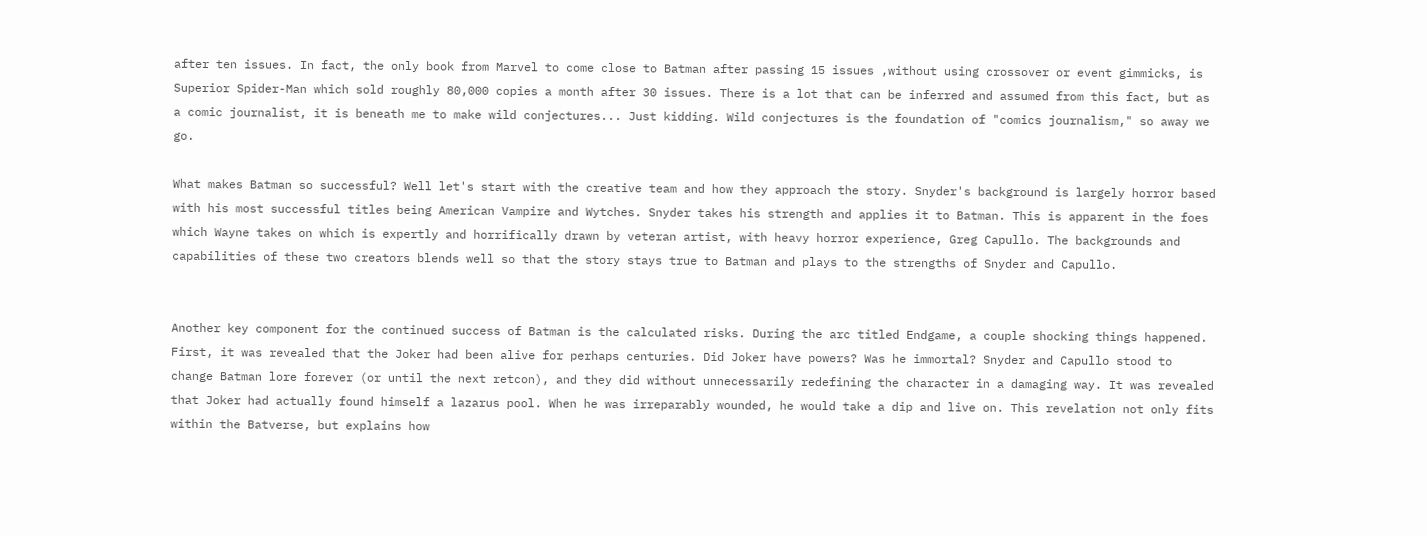after ten issues. In fact, the only book from Marvel to come close to Batman after passing 15 issues ,without using crossover or event gimmicks, is Superior Spider-Man which sold roughly 80,000 copies a month after 30 issues. There is a lot that can be inferred and assumed from this fact, but as a comic journalist, it is beneath me to make wild conjectures... Just kidding. Wild conjectures is the foundation of "comics journalism," so away we go.

What makes Batman so successful? Well let's start with the creative team and how they approach the story. Snyder's background is largely horror based with his most successful titles being American Vampire and Wytches. Snyder takes his strength and applies it to Batman. This is apparent in the foes which Wayne takes on which is expertly and horrifically drawn by veteran artist, with heavy horror experience, Greg Capullo. The backgrounds and capabilities of these two creators blends well so that the story stays true to Batman and plays to the strengths of Snyder and Capullo.


Another key component for the continued success of Batman is the calculated risks. During the arc titled Endgame, a couple shocking things happened. First, it was revealed that the Joker had been alive for perhaps centuries. Did Joker have powers? Was he immortal? Snyder and Capullo stood to change Batman lore forever (or until the next retcon), and they did without unnecessarily redefining the character in a damaging way. It was revealed that Joker had actually found himself a lazarus pool. When he was irreparably wounded, he would take a dip and live on. This revelation not only fits within the Batverse, but explains how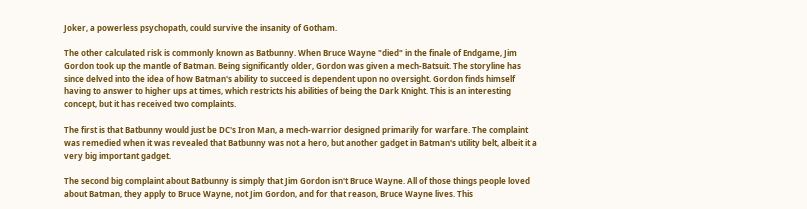Joker, a powerless psychopath, could survive the insanity of Gotham.

The other calculated risk is commonly known as Batbunny. When Bruce Wayne "died" in the finale of Endgame, Jim Gordon took up the mantle of Batman. Being significantly older, Gordon was given a mech-Batsuit. The storyline has since delved into the idea of how Batman's ability to succeed is dependent upon no oversight. Gordon finds himself having to answer to higher ups at times, which restricts his abilities of being the Dark Knight. This is an interesting concept, but it has received two complaints.

The first is that Batbunny would just be DC's Iron Man, a mech-warrior designed primarily for warfare. The complaint was remedied when it was revealed that Batbunny was not a hero, but another gadget in Batman's utility belt, albeit it a very big important gadget.

The second big complaint about Batbunny is simply that Jim Gordon isn't Bruce Wayne. All of those things people loved about Batman, they apply to Bruce Wayne, not Jim Gordon, and for that reason, Bruce Wayne lives. This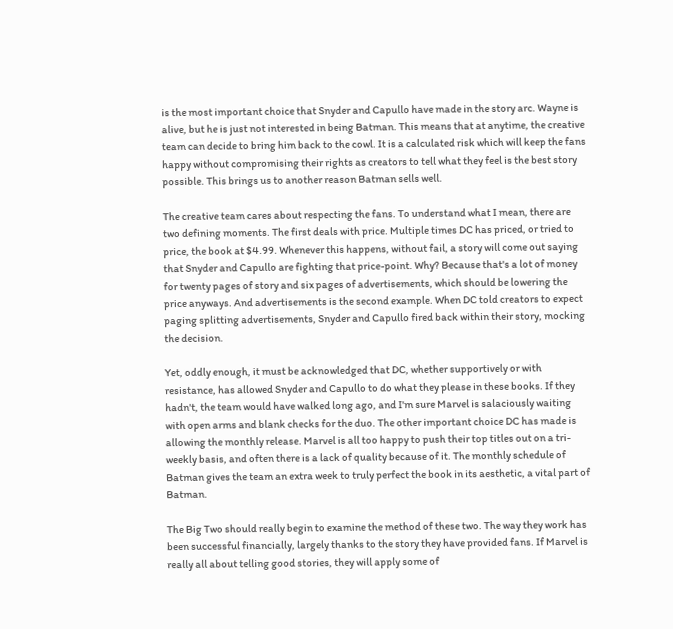is the most important choice that Snyder and Capullo have made in the story arc. Wayne is alive, but he is just not interested in being Batman. This means that at anytime, the creative team can decide to bring him back to the cowl. It is a calculated risk which will keep the fans happy without compromising their rights as creators to tell what they feel is the best story possible. This brings us to another reason Batman sells well.

The creative team cares about respecting the fans. To understand what I mean, there are two defining moments. The first deals with price. Multiple times DC has priced, or tried to price, the book at $4.99. Whenever this happens, without fail, a story will come out saying that Snyder and Capullo are fighting that price-point. Why? Because that's a lot of money for twenty pages of story and six pages of advertisements, which should be lowering the price anyways. And advertisements is the second example. When DC told creators to expect paging splitting advertisements, Snyder and Capullo fired back within their story, mocking the decision.

Yet, oddly enough, it must be acknowledged that DC, whether supportively or with resistance, has allowed Snyder and Capullo to do what they please in these books. If they hadn't, the team would have walked long ago, and I'm sure Marvel is salaciously waiting with open arms and blank checks for the duo. The other important choice DC has made is allowing the monthly release. Marvel is all too happy to push their top titles out on a tri-weekly basis, and often there is a lack of quality because of it. The monthly schedule of Batman gives the team an extra week to truly perfect the book in its aesthetic, a vital part of Batman.

The Big Two should really begin to examine the method of these two. The way they work has been successful financially, largely thanks to the story they have provided fans. If Marvel is really all about telling good stories, they will apply some of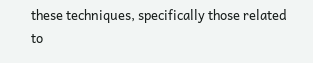these techniques, specifically those related to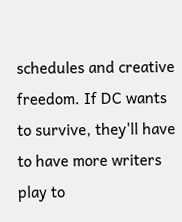schedules and creative freedom. If DC wants to survive, they'll have to have more writers play to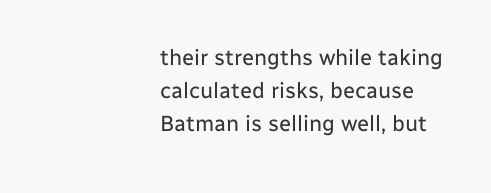their strengths while taking calculated risks, because Batman is selling well, but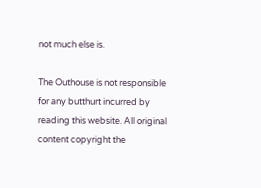not much else is.

The Outhouse is not responsible for any butthurt incurred by reading this website. All original content copyright the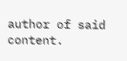author of said content.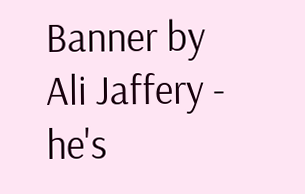Banner by Ali Jaffery - he's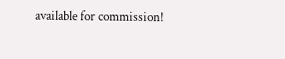available for commission!